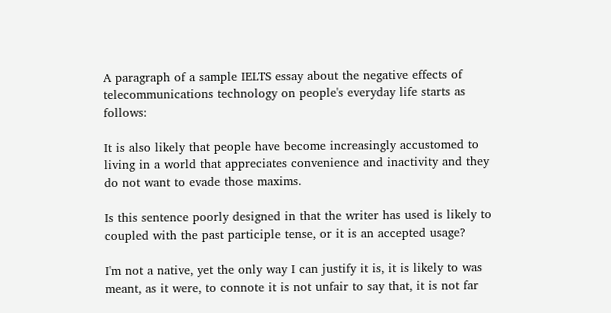A paragraph of a sample IELTS essay about the negative effects of telecommunications technology on people's everyday life starts as follows:

It is also likely that people have become increasingly accustomed to living in a world that appreciates convenience and inactivity and they do not want to evade those maxims.

Is this sentence poorly designed in that the writer has used is likely to coupled with the past participle tense, or it is an accepted usage?

I'm not a native, yet the only way I can justify it is, it is likely to was meant, as it were, to connote it is not unfair to say that, it is not far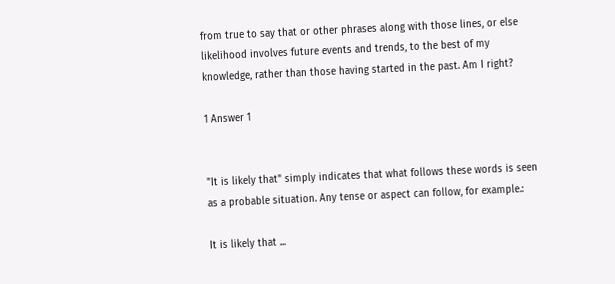from true to say that or other phrases along with those lines, or else likelihood involves future events and trends, to the best of my knowledge, rather than those having started in the past. Am I right?

1 Answer 1


"It is likely that" simply indicates that what follows these words is seen as a probable situation. Any tense or aspect can follow, for example.:

It is likely that ...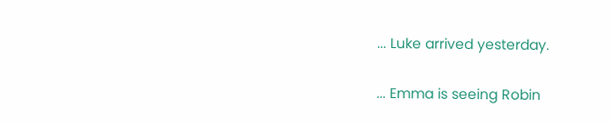... Luke arrived yesterday.

... Emma is seeing Robin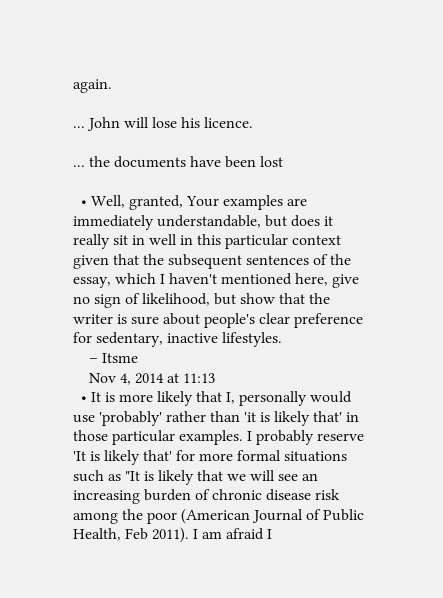again.

... John will lose his licence.

... the documents have been lost

  • Well, granted, Your examples are immediately understandable, but does it really sit in well in this particular context given that the subsequent sentences of the essay, which I haven't mentioned here, give no sign of likelihood, but show that the writer is sure about people's clear preference for sedentary, inactive lifestyles.
    – Itsme
    Nov 4, 2014 at 11:13
  • It is more likely that I, personally would use 'probably' rather than 'it is likely that' in those particular examples. I probably reserve 'It is likely that' for more formal situations such as "It is likely that we will see an increasing burden of chronic disease risk among the poor (American Journal of Public Health, Feb 2011). I am afraid I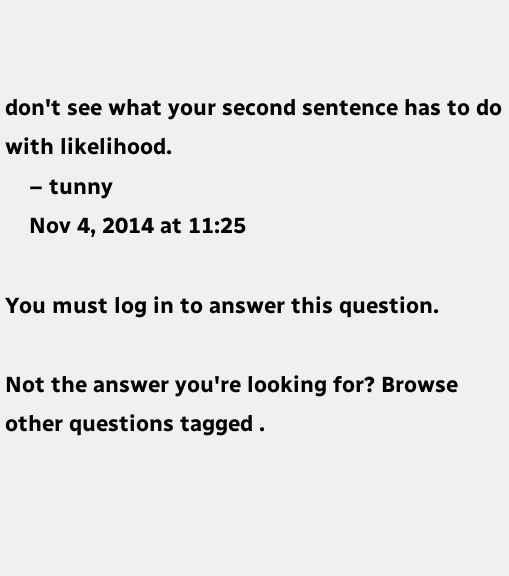don't see what your second sentence has to do with likelihood.
    – tunny
    Nov 4, 2014 at 11:25

You must log in to answer this question.

Not the answer you're looking for? Browse other questions tagged .